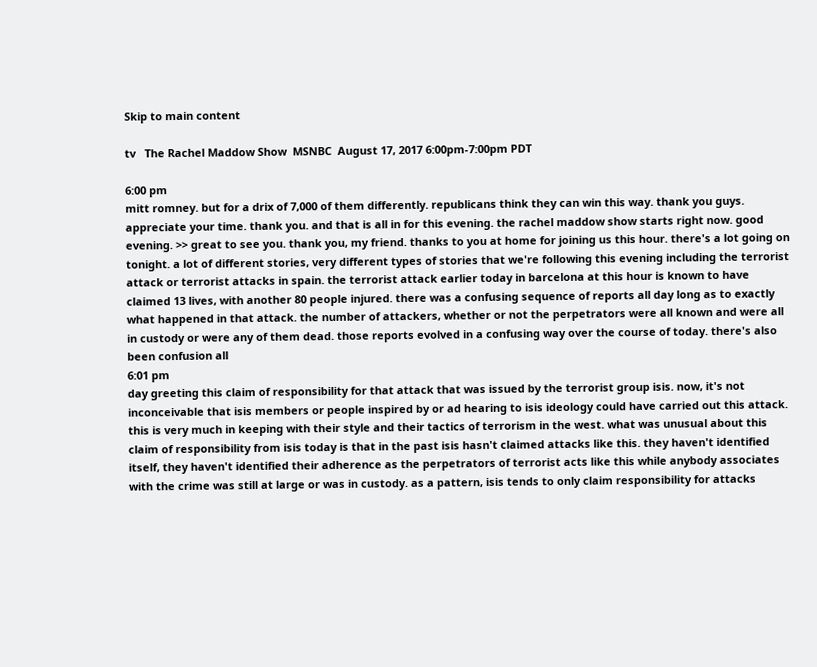Skip to main content

tv   The Rachel Maddow Show  MSNBC  August 17, 2017 6:00pm-7:00pm PDT

6:00 pm
mitt romney. but for a drix of 7,000 of them differently. republicans think they can win this way. thank you guys. appreciate your time. thank you. and that is all in for this evening. the rachel maddow show starts right now. good evening. >> great to see you. thank you, my friend. thanks to you at home for joining us this hour. there's a lot going on tonight. a lot of different stories, very different types of stories that we're following this evening including the terrorist attack or terrorist attacks in spain. the terrorist attack earlier today in barcelona at this hour is known to have claimed 13 lives, with another 80 people injured. there was a confusing sequence of reports all day long as to exactly what happened in that attack. the number of attackers, whether or not the perpetrators were all known and were all in custody or were any of them dead. those reports evolved in a confusing way over the course of today. there's also been confusion all
6:01 pm
day greeting this claim of responsibility for that attack that was issued by the terrorist group isis. now, it's not inconceivable that isis members or people inspired by or ad hearing to isis ideology could have carried out this attack. this is very much in keeping with their style and their tactics of terrorism in the west. what was unusual about this claim of responsibility from isis today is that in the past isis hasn't claimed attacks like this. they haven't identified itself, they haven't identified their adherence as the perpetrators of terrorist acts like this while anybody associates with the crime was still at large or was in custody. as a pattern, isis tends to only claim responsibility for attacks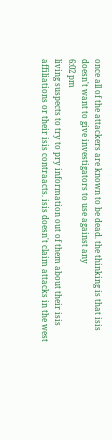once all of the attackers are known to be dead. the thinking is that isis doesn't want to give investigators to use against any
6:02 pm
living suspects to try to pry information out of them about their isis affiliations or their isis contraacts. isis doesn't claim attacks in the west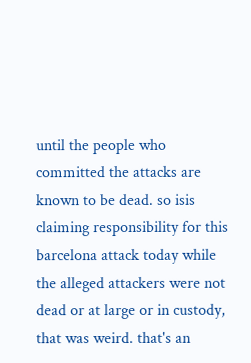until the people who committed the attacks are known to be dead. so isis claiming responsibility for this barcelona attack today while the alleged attackers were not dead or at large or in custody, that was weird. that's an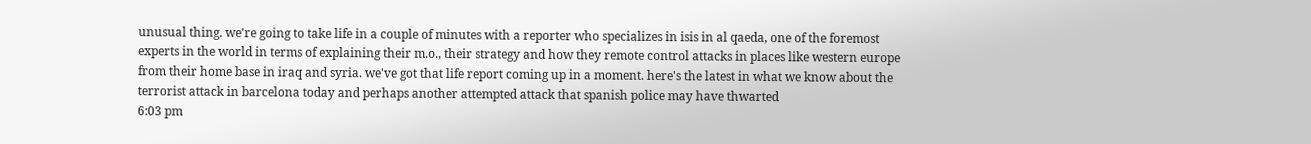unusual thing. we're going to take life in a couple of minutes with a reporter who specializes in isis in al qaeda, one of the foremost experts in the world in terms of explaining their m.o., their strategy and how they remote control attacks in places like western europe from their home base in iraq and syria. we've got that life report coming up in a moment. here's the latest in what we know about the terrorist attack in barcelona today and perhaps another attempted attack that spanish police may have thwarted
6:03 pm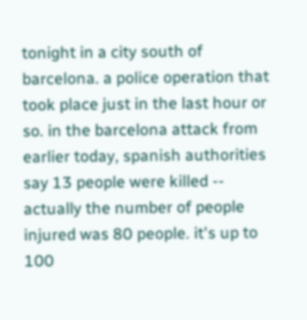tonight in a city south of barcelona. a police operation that took place just in the last hour or so. in the barcelona attack from earlier today, spanish authorities say 13 people were killed -- actually the number of people injured was 80 people. it's up to 100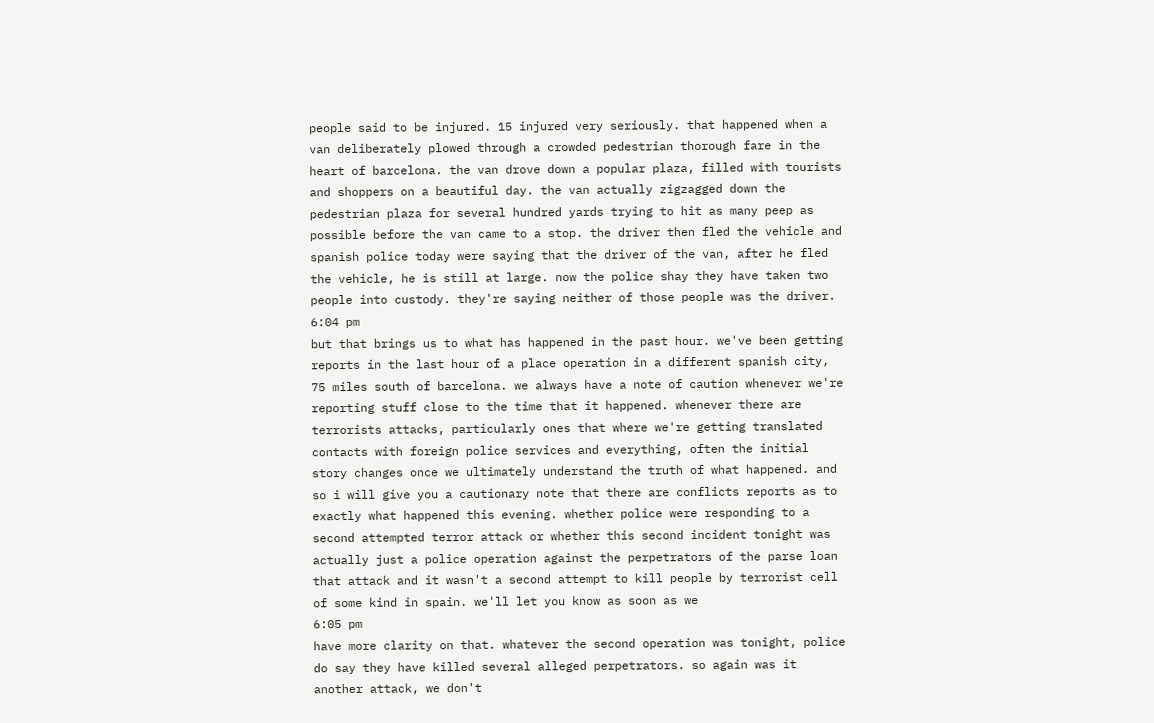people said to be injured. 15 injured very seriously. that happened when a van deliberately plowed through a crowded pedestrian thorough fare in the heart of barcelona. the van drove down a popular plaza, filled with tourists and shoppers on a beautiful day. the van actually zigzagged down the pedestrian plaza for several hundred yards trying to hit as many peep as possible before the van came to a stop. the driver then fled the vehicle and spanish police today were saying that the driver of the van, after he fled the vehicle, he is still at large. now the police shay they have taken two people into custody. they're saying neither of those people was the driver.
6:04 pm
but that brings us to what has happened in the past hour. we've been getting reports in the last hour of a place operation in a different spanish city, 75 miles south of barcelona. we always have a note of caution whenever we're reporting stuff close to the time that it happened. whenever there are terrorists attacks, particularly ones that where we're getting translated contacts with foreign police services and everything, often the initial story changes once we ultimately understand the truth of what happened. and so i will give you a cautionary note that there are conflicts reports as to exactly what happened this evening. whether police were responding to a second attempted terror attack or whether this second incident tonight was actually just a police operation against the perpetrators of the parse loan that attack and it wasn't a second attempt to kill people by terrorist cell of some kind in spain. we'll let you know as soon as we
6:05 pm
have more clarity on that. whatever the second operation was tonight, police do say they have killed several alleged perpetrators. so again was it another attack, we don't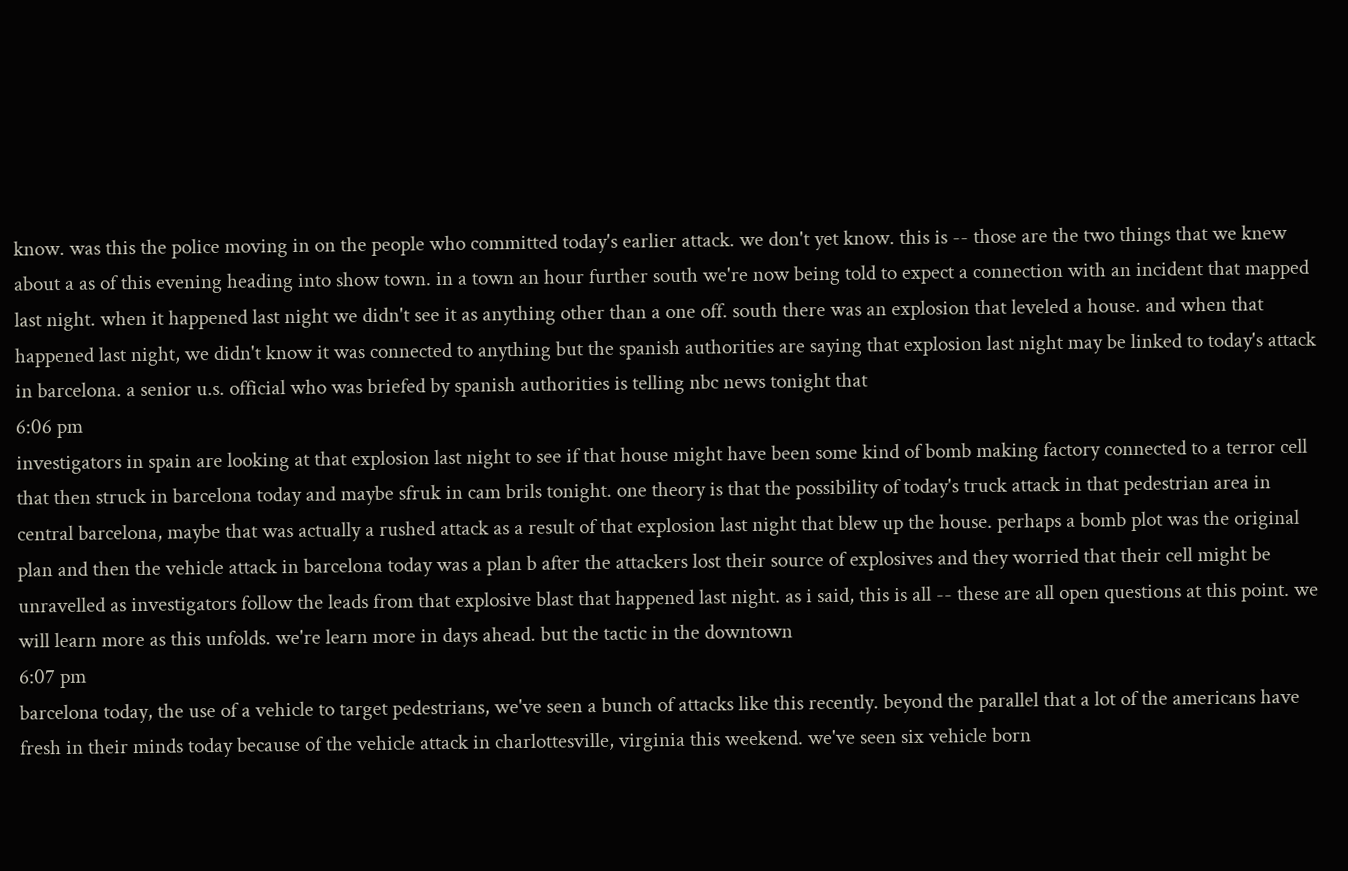know. was this the police moving in on the people who committed today's earlier attack. we don't yet know. this is -- those are the two things that we knew about a as of this evening heading into show town. in a town an hour further south we're now being told to expect a connection with an incident that mapped last night. when it happened last night we didn't see it as anything other than a one off. south there was an explosion that leveled a house. and when that happened last night, we didn't know it was connected to anything but the spanish authorities are saying that explosion last night may be linked to today's attack in barcelona. a senior u.s. official who was briefed by spanish authorities is telling nbc news tonight that
6:06 pm
investigators in spain are looking at that explosion last night to see if that house might have been some kind of bomb making factory connected to a terror cell that then struck in barcelona today and maybe sfruk in cam brils tonight. one theory is that the possibility of today's truck attack in that pedestrian area in central barcelona, maybe that was actually a rushed attack as a result of that explosion last night that blew up the house. perhaps a bomb plot was the original plan and then the vehicle attack in barcelona today was a plan b after the attackers lost their source of explosives and they worried that their cell might be unravelled as investigators follow the leads from that explosive blast that happened last night. as i said, this is all -- these are all open questions at this point. we will learn more as this unfolds. we're learn more in days ahead. but the tactic in the downtown
6:07 pm
barcelona today, the use of a vehicle to target pedestrians, we've seen a bunch of attacks like this recently. beyond the parallel that a lot of the americans have fresh in their minds today because of the vehicle attack in charlottesville, virginia this weekend. we've seen six vehicle born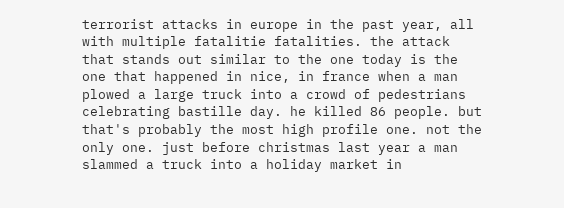terrorist attacks in europe in the past year, all with multiple fatalitie fatalities. the attack that stands out similar to the one today is the one that happened in nice, in france when a man plowed a large truck into a crowd of pedestrians celebrating bastille day. he killed 86 people. but that's probably the most high profile one. not the only one. just before christmas last year a man slammed a truck into a holiday market in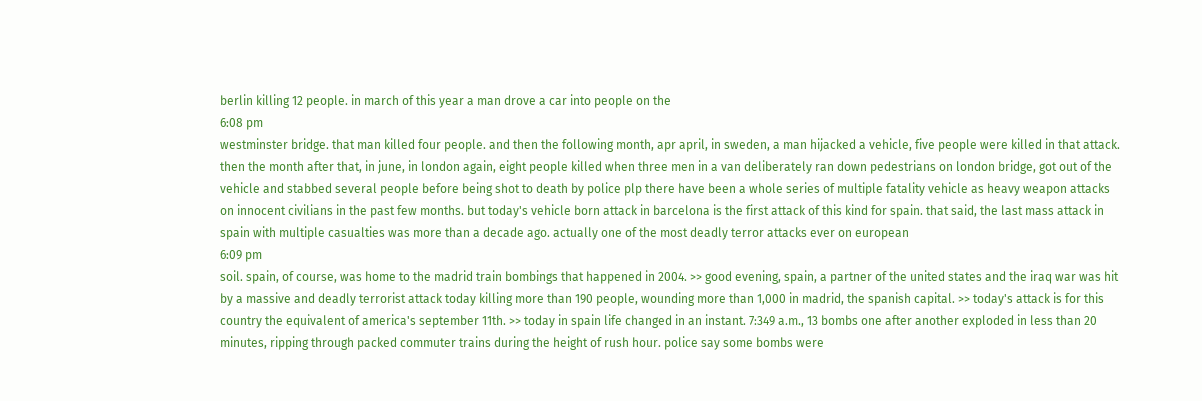berlin killing 12 people. in march of this year a man drove a car into people on the
6:08 pm
westminster bridge. that man killed four people. and then the following month, apr april, in sweden, a man hijacked a vehicle, five people were killed in that attack. then the month after that, in june, in london again, eight people killed when three men in a van deliberately ran down pedestrians on london bridge, got out of the vehicle and stabbed several people before being shot to death by police plp there have been a whole series of multiple fatality vehicle as heavy weapon attacks on innocent civilians in the past few months. but today's vehicle born attack in barcelona is the first attack of this kind for spain. that said, the last mass attack in spain with multiple casualties was more than a decade ago. actually one of the most deadly terror attacks ever on european
6:09 pm
soil. spain, of course, was home to the madrid train bombings that happened in 2004. >> good evening, spain, a partner of the united states and the iraq war was hit by a massive and deadly terrorist attack today killing more than 190 people, wounding more than 1,000 in madrid, the spanish capital. >> today's attack is for this country the equivalent of america's september 11th. >> today in spain life changed in an instant. 7:349 a.m., 13 bombs one after another exploded in less than 20 minutes, ripping through packed commuter trains during the height of rush hour. police say some bombs were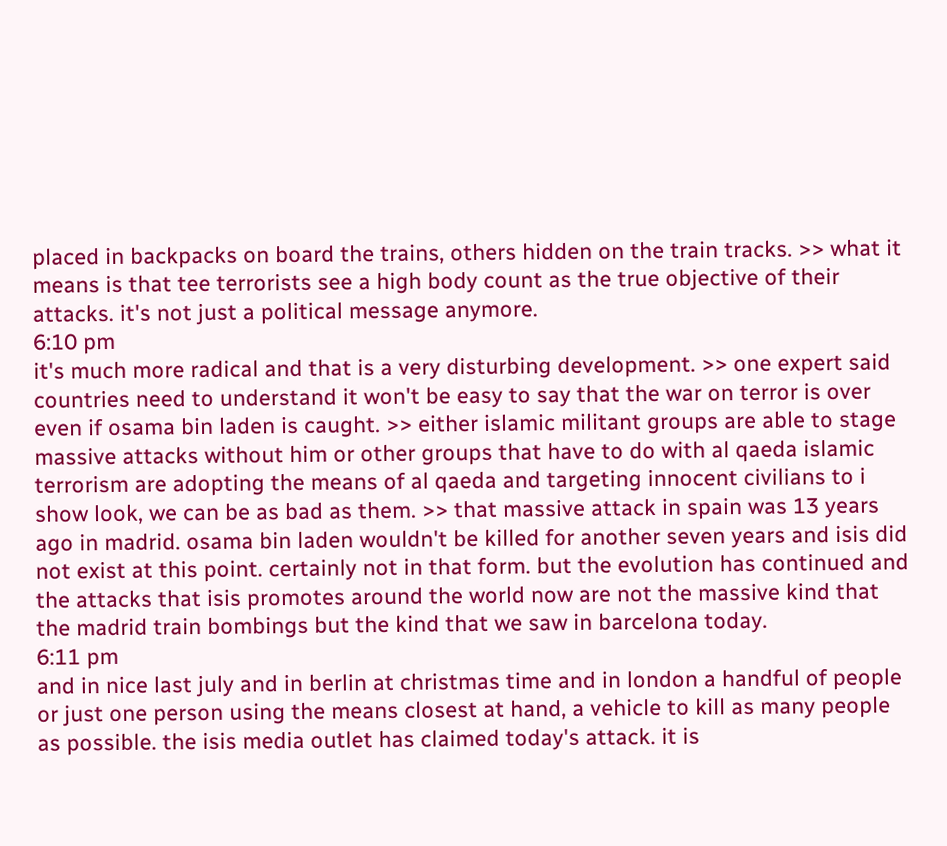placed in backpacks on board the trains, others hidden on the train tracks. >> what it means is that tee terrorists see a high body count as the true objective of their attacks. it's not just a political message anymore.
6:10 pm
it's much more radical and that is a very disturbing development. >> one expert said countries need to understand it won't be easy to say that the war on terror is over even if osama bin laden is caught. >> either islamic militant groups are able to stage massive attacks without him or other groups that have to do with al qaeda islamic terrorism are adopting the means of al qaeda and targeting innocent civilians to i show look, we can be as bad as them. >> that massive attack in spain was 13 years ago in madrid. osama bin laden wouldn't be killed for another seven years and isis did not exist at this point. certainly not in that form. but the evolution has continued and the attacks that isis promotes around the world now are not the massive kind that the madrid train bombings but the kind that we saw in barcelona today.
6:11 pm
and in nice last july and in berlin at christmas time and in london a handful of people or just one person using the means closest at hand, a vehicle to kill as many people as possible. the isis media outlet has claimed today's attack. it is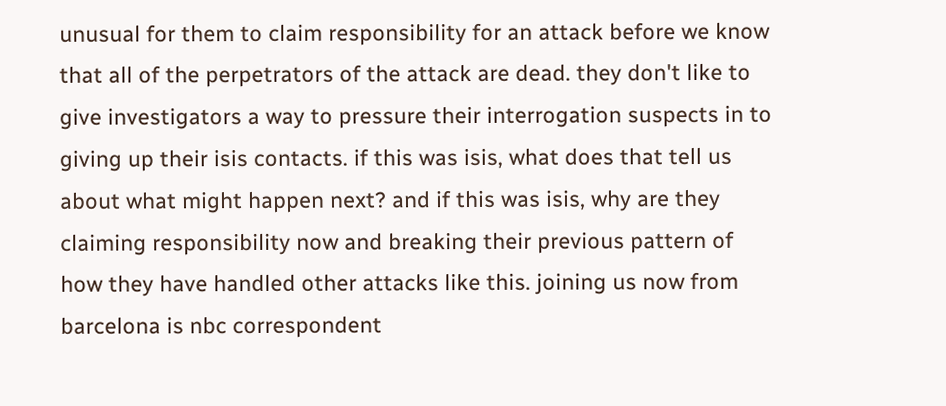unusual for them to claim responsibility for an attack before we know that all of the perpetrators of the attack are dead. they don't like to give investigators a way to pressure their interrogation suspects in to giving up their isis contacts. if this was isis, what does that tell us about what might happen next? and if this was isis, why are they claiming responsibility now and breaking their previous pattern of how they have handled other attacks like this. joining us now from barcelona is nbc correspondent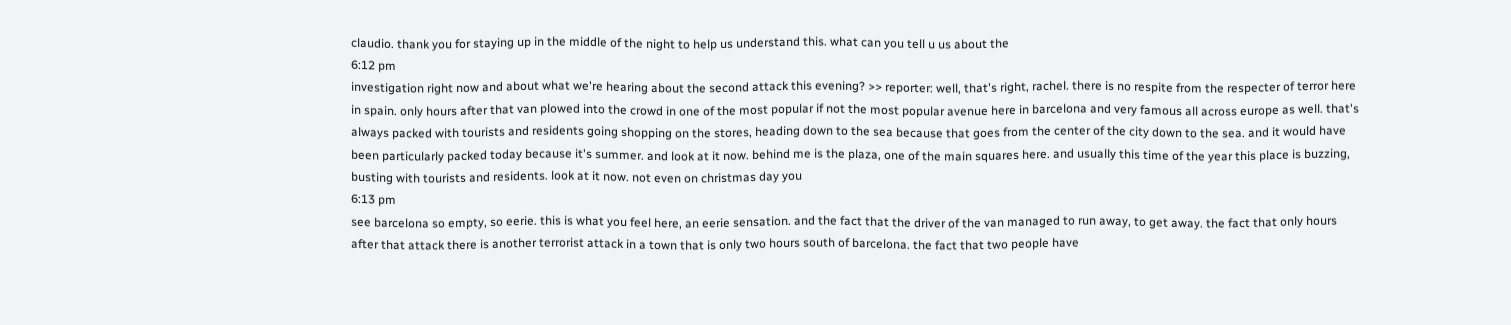claudio. thank you for staying up in the middle of the night to help us understand this. what can you tell u us about the
6:12 pm
investigation right now and about what we're hearing about the second attack this evening? >> reporter: well, that's right, rachel. there is no respite from the respecter of terror here in spain. only hours after that van plowed into the crowd in one of the most popular if not the most popular avenue here in barcelona and very famous all across europe as well. that's always packed with tourists and residents going shopping on the stores, heading down to the sea because that goes from the center of the city down to the sea. and it would have been particularly packed today because it's summer. and look at it now. behind me is the plaza, one of the main squares here. and usually this time of the year this place is buzzing, busting with tourists and residents. look at it now. not even on christmas day you
6:13 pm
see barcelona so empty, so eerie. this is what you feel here, an eerie sensation. and the fact that the driver of the van managed to run away, to get away. the fact that only hours after that attack there is another terrorist attack in a town that is only two hours south of barcelona. the fact that two people have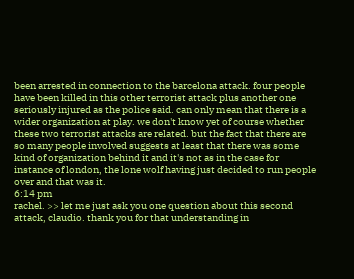been arrested in connection to the barcelona attack. four people have been killed in this other terrorist attack plus another one seriously injured as the police said. can only mean that there is a wider organization at play. we don't know yet of course whether these two terrorist attacks are related. but the fact that there are so many people involved suggests at least that there was some kind of organization behind it and it's not as in the case for instance of london, the lone wolf having just decided to run people over and that was it.
6:14 pm
rachel. >> let me just ask you one question about this second attack, claudio. thank you for that understanding in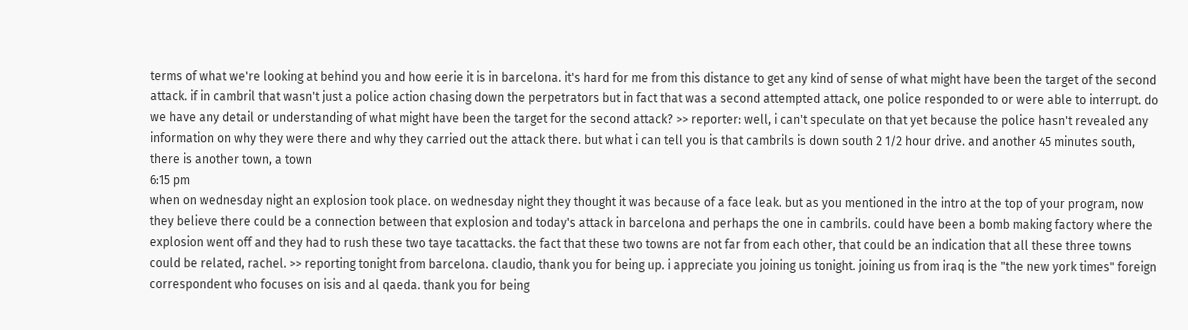terms of what we're looking at behind you and how eerie it is in barcelona. it's hard for me from this distance to get any kind of sense of what might have been the target of the second attack. if in cambril that wasn't just a police action chasing down the perpetrators but in fact that was a second attempted attack, one police responded to or were able to interrupt. do we have any detail or understanding of what might have been the target for the second attack? >> reporter: well, i can't speculate on that yet because the police hasn't revealed any information on why they were there and why they carried out the attack there. but what i can tell you is that cambrils is down south 2 1/2 hour drive. and another 45 minutes south, there is another town, a town
6:15 pm
when on wednesday night an explosion took place. on wednesday night they thought it was because of a face leak. but as you mentioned in the intro at the top of your program, now they believe there could be a connection between that explosion and today's attack in barcelona and perhaps the one in cambrils. could have been a bomb making factory where the explosion went off and they had to rush these two taye tacattacks. the fact that these two towns are not far from each other, that could be an indication that all these three towns could be related, rachel. >> reporting tonight from barcelona. claudio, thank you for being up. i appreciate you joining us tonight. joining us from iraq is the "the new york times" foreign correspondent who focuses on isis and al qaeda. thank you for being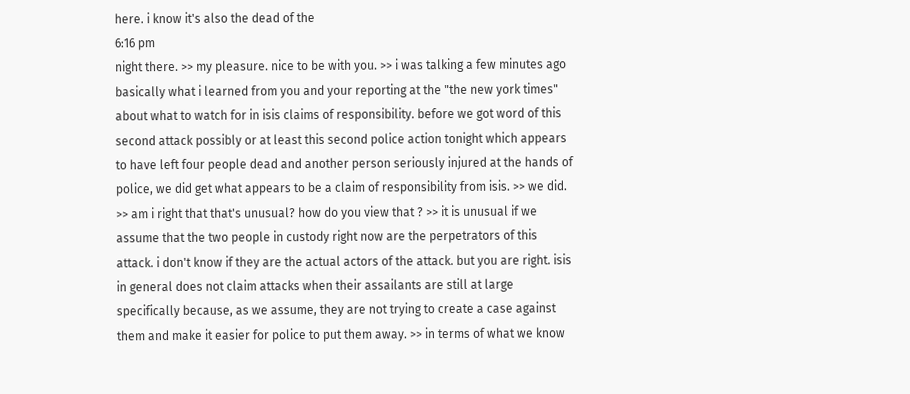here. i know it's also the dead of the
6:16 pm
night there. >> my pleasure. nice to be with you. >> i was talking a few minutes ago basically what i learned from you and your reporting at the "the new york times" about what to watch for in isis claims of responsibility. before we got word of this second attack possibly or at least this second police action tonight which appears to have left four people dead and another person seriously injured at the hands of police, we did get what appears to be a claim of responsibility from isis. >> we did. >> am i right that that's unusual? how do you view that ? >> it is unusual if we assume that the two people in custody right now are the perpetrators of this attack. i don't know if they are the actual actors of the attack. but you are right. isis in general does not claim attacks when their assailants are still at large specifically because, as we assume, they are not trying to create a case against them and make it easier for police to put them away. >> in terms of what we know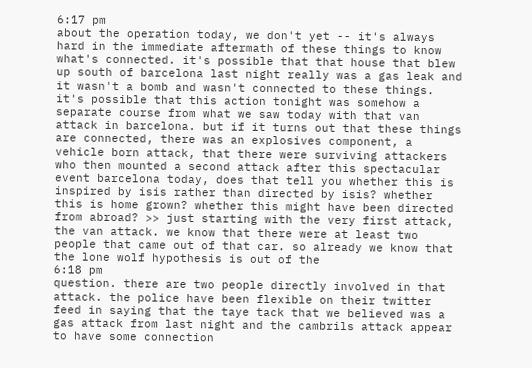6:17 pm
about the operation today, we don't yet -- it's always hard in the immediate aftermath of these things to know what's connected. it's possible that that house that blew up south of barcelona last night really was a gas leak and it wasn't a bomb and wasn't connected to these things. it's possible that this action tonight was somehow a separate course from what we saw today with that van attack in barcelona. but if it turns out that these things are connected, there was an explosives component, a vehicle born attack, that there were surviving attackers who then mounted a second attack after this spectacular event barcelona today, does that tell you whether this is inspired by isis rather than directed by isis? whether this is home grown? whether this might have been directed from abroad? >> just starting with the very first attack, the van attack. we know that there were at least two people that came out of that car. so already we know that the lone wolf hypothesis is out of the
6:18 pm
question. there are two people directly involved in that attack. the police have been flexible on their twitter feed in saying that the taye tack that we believed was a gas attack from last night and the cambrils attack appear to have some connection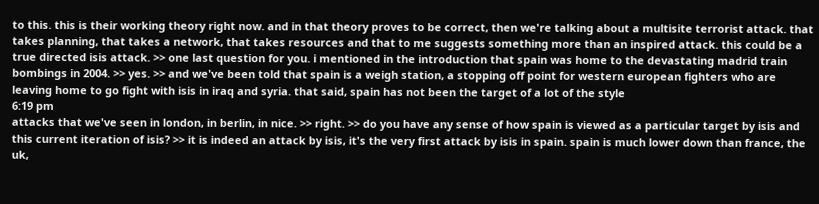to this. this is their working theory right now. and in that theory proves to be correct, then we're talking about a multisite terrorist attack. that takes planning, that takes a network, that takes resources and that to me suggests something more than an inspired attack. this could be a true directed isis attack. >> one last question for you. i mentioned in the introduction that spain was home to the devastating madrid train bombings in 2004. >> yes. >> and we've been told that spain is a weigh station, a stopping off point for western european fighters who are leaving home to go fight with isis in iraq and syria. that said, spain has not been the target of a lot of the style
6:19 pm
attacks that we've seen in london, in berlin, in nice. >> right. >> do you have any sense of how spain is viewed as a particular target by isis and this current iteration of isis? >> it is indeed an attack by isis, it's the very first attack by isis in spain. spain is much lower down than france, the uk,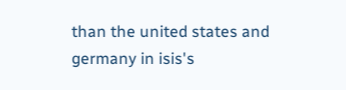than the united states and germany in isis's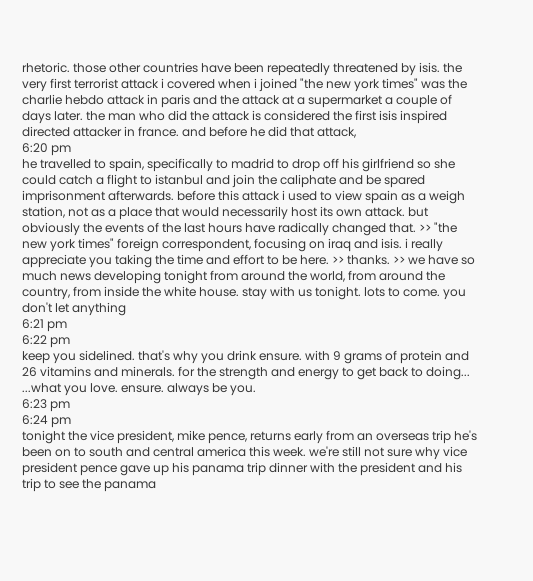rhetoric. those other countries have been repeatedly threatened by isis. the very first terrorist attack i covered when i joined "the new york times" was the charlie hebdo attack in paris and the attack at a supermarket a couple of days later. the man who did the attack is considered the first isis inspired directed attacker in france. and before he did that attack,
6:20 pm
he travelled to spain, specifically to madrid to drop off his girlfriend so she could catch a flight to istanbul and join the caliphate and be spared imprisonment afterwards. before this attack i used to view spain as a weigh station, not as a place that would necessarily host its own attack. but obviously the events of the last hours have radically changed that. >> "the new york times" foreign correspondent, focusing on iraq and isis. i really appreciate you taking the time and effort to be here. >> thanks. >> we have so much news developing tonight from around the world, from around the country, from inside the white house. stay with us tonight. lots to come. you don't let anything
6:21 pm
6:22 pm
keep you sidelined. that's why you drink ensure. with 9 grams of protein and 26 vitamins and minerals. for the strength and energy to get back to doing... ...what you love. ensure. always be you.
6:23 pm
6:24 pm
tonight the vice president, mike pence, returns early from an overseas trip he's been on to south and central america this week. we're still not sure why vice president pence gave up his panama trip dinner with the president and his trip to see the panama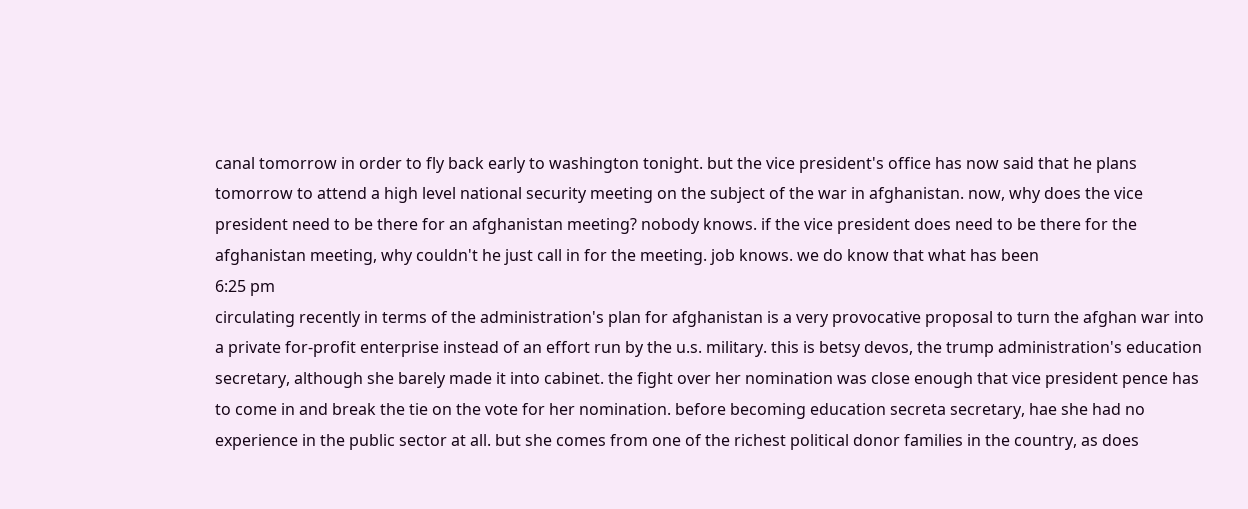canal tomorrow in order to fly back early to washington tonight. but the vice president's office has now said that he plans tomorrow to attend a high level national security meeting on the subject of the war in afghanistan. now, why does the vice president need to be there for an afghanistan meeting? nobody knows. if the vice president does need to be there for the afghanistan meeting, why couldn't he just call in for the meeting. job knows. we do know that what has been
6:25 pm
circulating recently in terms of the administration's plan for afghanistan is a very provocative proposal to turn the afghan war into a private for-profit enterprise instead of an effort run by the u.s. military. this is betsy devos, the trump administration's education secretary, although she barely made it into cabinet. the fight over her nomination was close enough that vice president pence has to come in and break the tie on the vote for her nomination. before becoming education secreta secretary, hae she had no experience in the public sector at all. but she comes from one of the richest political donor families in the country, as does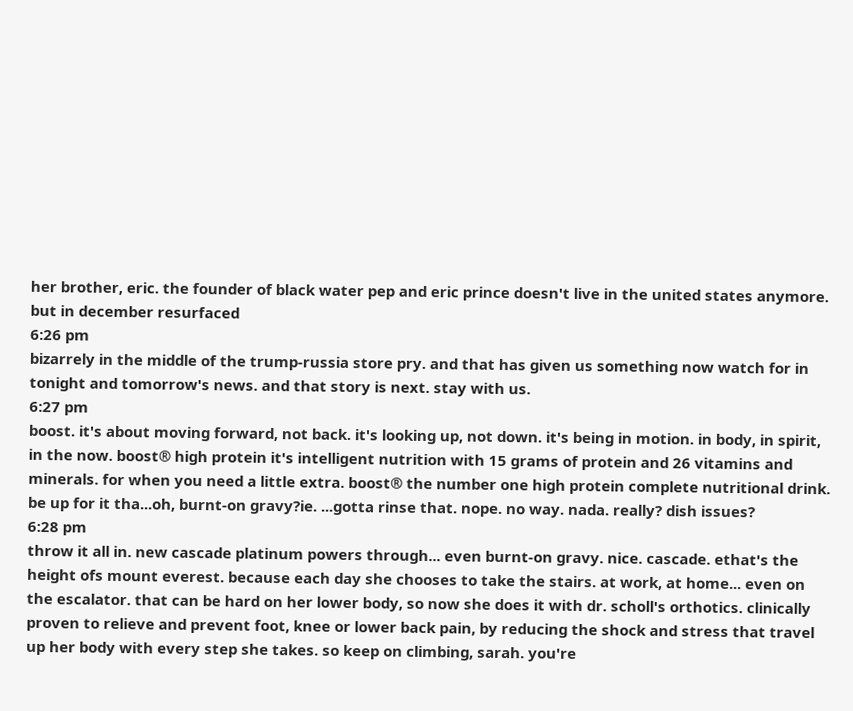her brother, eric. the founder of black water pep and eric prince doesn't live in the united states anymore. but in december resurfaced
6:26 pm
bizarrely in the middle of the trump-russia store pry. and that has given us something now watch for in tonight and tomorrow's news. and that story is next. stay with us.
6:27 pm
boost. it's about moving forward, not back. it's looking up, not down. it's being in motion. in body, in spirit, in the now. boost® high protein it's intelligent nutrition with 15 grams of protein and 26 vitamins and minerals. for when you need a little extra. boost® the number one high protein complete nutritional drink. be up for it tha...oh, burnt-on gravy?ie. ...gotta rinse that. nope. no way. nada. really? dish issues?
6:28 pm
throw it all in. new cascade platinum powers through... even burnt-on gravy. nice. cascade. ethat's the height ofs mount everest. because each day she chooses to take the stairs. at work, at home... even on the escalator. that can be hard on her lower body, so now she does it with dr. scholl's orthotics. clinically proven to relieve and prevent foot, knee or lower back pain, by reducing the shock and stress that travel up her body with every step she takes. so keep on climbing, sarah. you're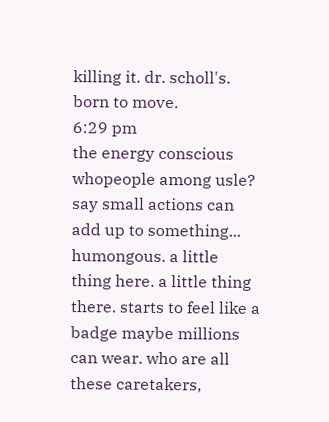killing it. dr. scholl's. born to move.
6:29 pm
the energy conscious whopeople among usle? say small actions can add up to something... humongous. a little thing here. a little thing there. starts to feel like a badge maybe millions can wear. who are all these caretakers,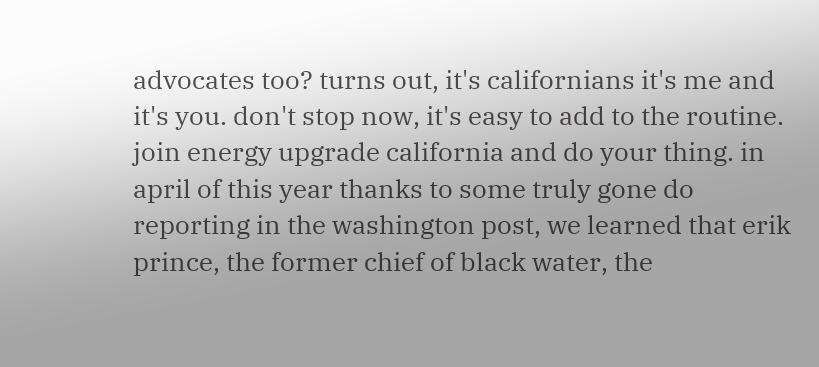advocates too? turns out, it's californians it's me and it's you. don't stop now, it's easy to add to the routine. join energy upgrade california and do your thing. in april of this year thanks to some truly gone do reporting in the washington post, we learned that erik prince, the former chief of black water, the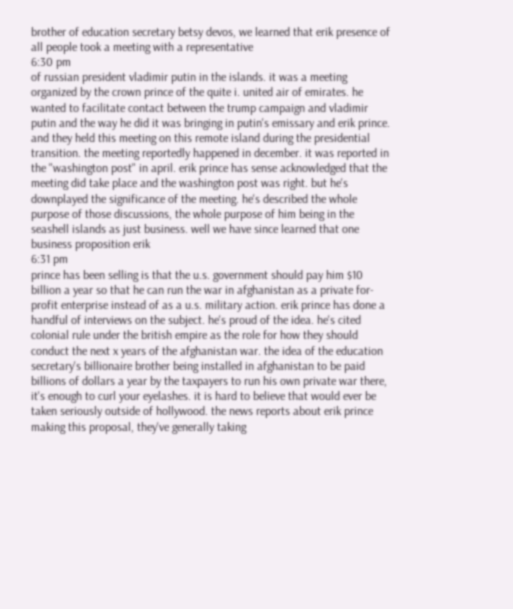brother of education secretary betsy devos, we learned that erik presence of all people took a meeting with a representative
6:30 pm
of russian president vladimir putin in the islands. it was a meeting organized by the crown prince of the quite i. united air of emirates. he wanted to facilitate contact between the trump campaign and vladimir putin and the way he did it was bringing in putin's emissary and erik prince. and they held this meeting on this remote island during the presidential transition. the meeting reportedly happened in december. it was reported in the "washington post" in april. erik prince has sense acknowledged that the meeting did take place and the washington post was right. but he's downplayed the significance of the meeting. he's described the whole purpose of those discussions, the whole purpose of him being in the seashell islands as just business. well we have since learned that one business proposition erik
6:31 pm
prince has been selling is that the u.s. government should pay him $10 billion a year so that he can run the war in afghanistan as a private for-profit enterprise instead of as a u.s. military action. erik prince has done a handful of interviews on the subject. he's proud of the idea. he's cited colonial rule under the british empire as the role for how they should conduct the next x years of the afghanistan war. the idea of the education secretary's billionaire brother being installed in afghanistan to be paid billions of dollars a year by the taxpayers to run his own private war there, it's enough to curl your eyelashes. it is hard to believe that would ever be taken seriously outside of hollywood. the news reports about erik prince making this proposal, they've generally taking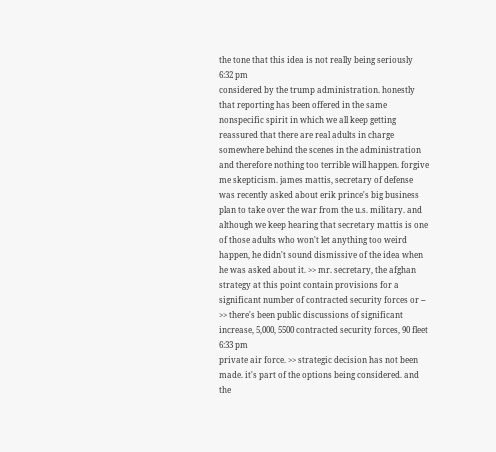the tone that this idea is not really being seriously
6:32 pm
considered by the trump administration. honestly that reporting has been offered in the same nonspecific spirit in which we all keep getting reassured that there are real adults in charge somewhere behind the scenes in the administration and therefore nothing too terrible will happen. forgive me skepticism. james mattis, secretary of defense was recently asked about erik prince's big business plan to take over the war from the u.s. military. and although we keep hearing that secretary mattis is one of those adults who won't let anything too weird happen, he didn't sound dismissive of the idea when he was asked about it. >> mr. secretary, the afghan strategy at this point contain provisions for a significant number of contracted security forces or -- >> there's been public discussions of significant increase, 5,000, 5500 contracted security forces, 90 fleet
6:33 pm
private air force. >> strategic decision has not been made. it's part of the options being considered. and the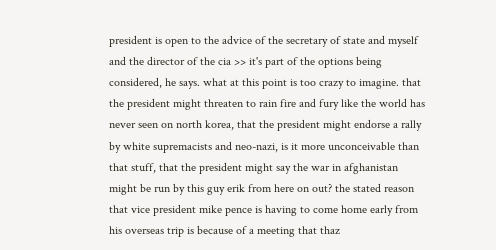president is open to the advice of the secretary of state and myself and the director of the cia >> it's part of the options being considered, he says. what at this point is too crazy to imagine. that the president might threaten to rain fire and fury like the world has never seen on north korea, that the president might endorse a rally by white supremacists and neo-nazi, is it more unconceivable than that stuff, that the president might say the war in afghanistan might be run by this guy erik from here on out? the stated reason that vice president mike pence is having to come home early from his overseas trip is because of a meeting that thaz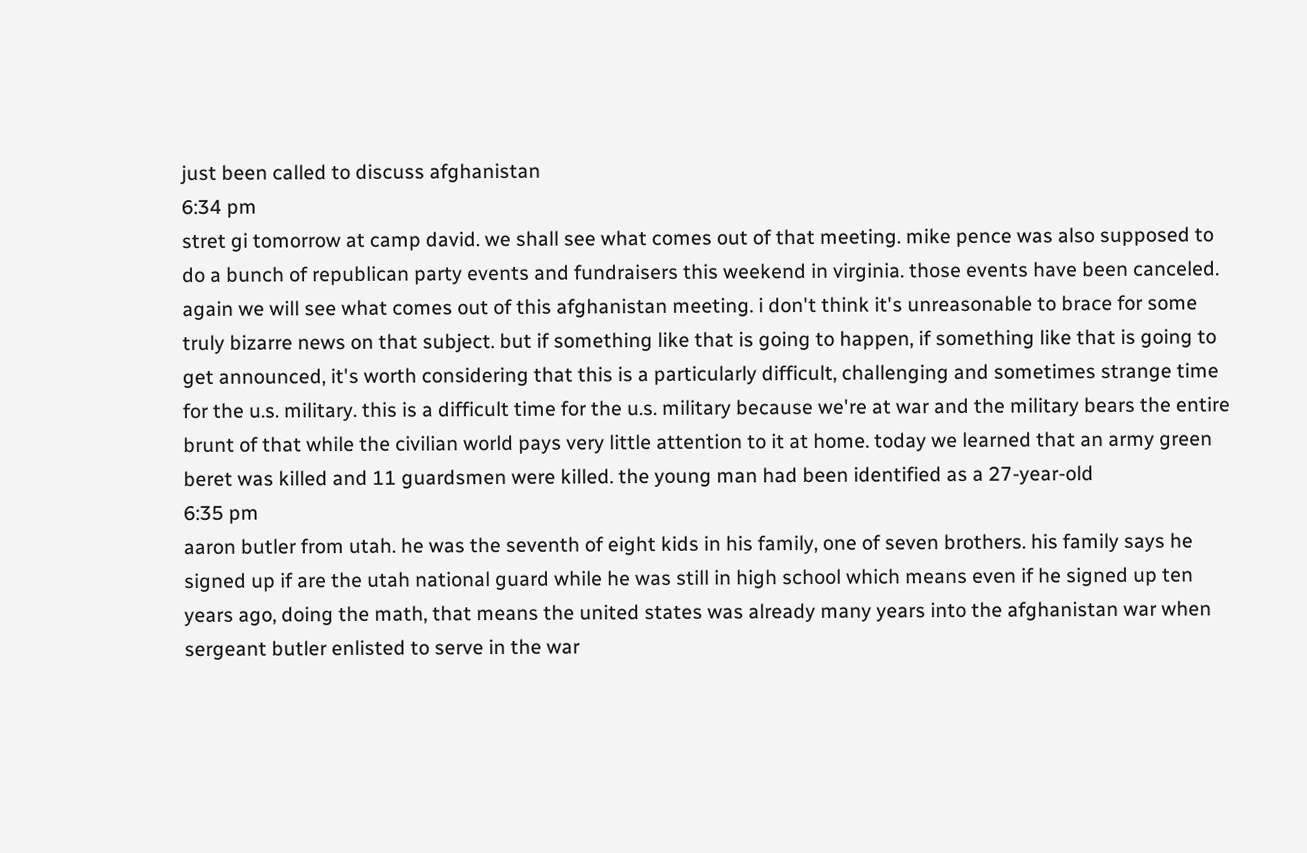just been called to discuss afghanistan
6:34 pm
stret gi tomorrow at camp david. we shall see what comes out of that meeting. mike pence was also supposed to do a bunch of republican party events and fundraisers this weekend in virginia. those events have been canceled. again we will see what comes out of this afghanistan meeting. i don't think it's unreasonable to brace for some truly bizarre news on that subject. but if something like that is going to happen, if something like that is going to get announced, it's worth considering that this is a particularly difficult, challenging and sometimes strange time for the u.s. military. this is a difficult time for the u.s. military because we're at war and the military bears the entire brunt of that while the civilian world pays very little attention to it at home. today we learned that an army green beret was killed and 11 guardsmen were killed. the young man had been identified as a 27-year-old
6:35 pm
aaron butler from utah. he was the seventh of eight kids in his family, one of seven brothers. his family says he signed up if are the utah national guard while he was still in high school which means even if he signed up ten years ago, doing the math, that means the united states was already many years into the afghanistan war when sergeant butler enlisted to serve in the war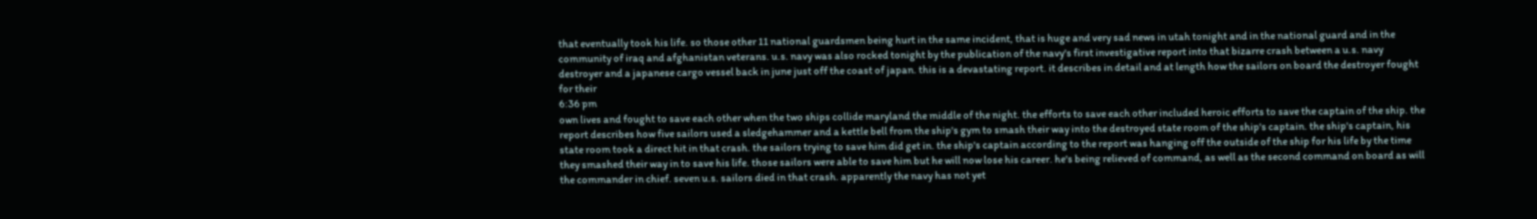that eventually took his life. so those other 11 national guardsmen being hurt in the same incident, that is huge and very sad news in utah tonight and in the national guard and in the community of iraq and afghanistan veterans. u.s. navy was also rocked tonight by the publication of the navy's first investigative report into that bizarre crash between a u.s. navy destroyer and a japanese cargo vessel back in june just off the coast of japan. this is a devastating report. it describes in detail and at length how the sailors on board the destroyer fought for their
6:36 pm
own lives and fought to save each other when the two ships collide maryland the middle of the night. the efforts to save each other included heroic efforts to save the captain of the ship. the report describes how five sailors used a sledgehammer and a kettle bell from the ship's gym to smash their way into the destroyed state room of the ship's captain. the ship's captain, his state room took a direct hit in that crash. the sailors trying to save him did get in. the ship's captain according to the report was hanging off the outside of the ship for his life by the time they smashed their way in to save his life. those sailors were able to save him but he will now lose his career. he's being relieved of command, as well as the second command on board as will the commander in chief. seven u.s. sailors died in that crash. apparently the navy has not yet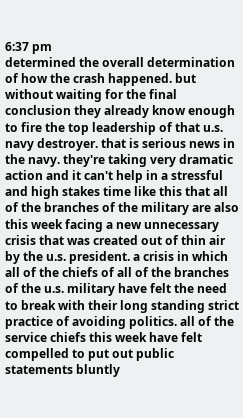6:37 pm
determined the overall determination of how the crash happened. but without waiting for the final conclusion they already know enough to fire the top leadership of that u.s. navy destroyer. that is serious news in the navy. they're taking very dramatic action and it can't help in a stressful and high stakes time like this that all of the branches of the military are also this week facing a new unnecessary crisis that was created out of thin air by the u.s. president. a crisis in which all of the chiefs of all of the branches of the u.s. military have felt the need to break with their long standing strict practice of avoiding politics. all of the service chiefs this week have felt compelled to put out public statements bluntly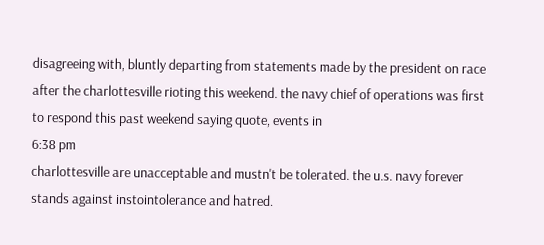disagreeing with, bluntly departing from statements made by the president on race after the charlottesville rioting this weekend. the navy chief of operations was first to respond this past weekend saying quote, events in
6:38 pm
charlottesville are unacceptable and mustn't be tolerated. the u.s. navy forever stands against instointolerance and hatred.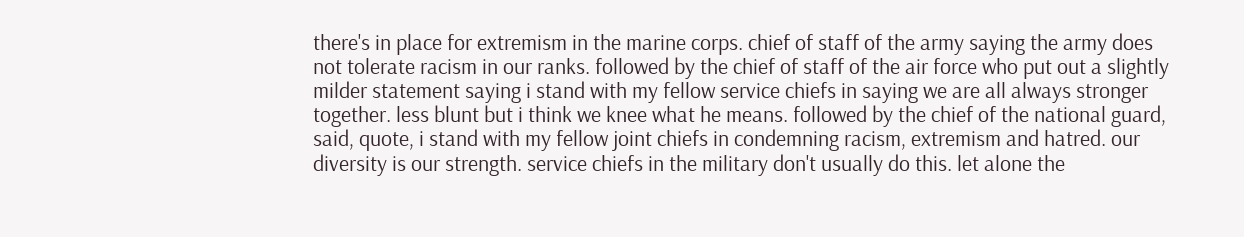there's in place for extremism in the marine corps. chief of staff of the army saying the army does not tolerate racism in our ranks. followed by the chief of staff of the air force who put out a slightly milder statement saying i stand with my fellow service chiefs in saying we are all always stronger together. less blunt but i think we knee what he means. followed by the chief of the national guard, said, quote, i stand with my fellow joint chiefs in condemning racism, extremism and hatred. our diversity is our strength. service chiefs in the military don't usually do this. let alone the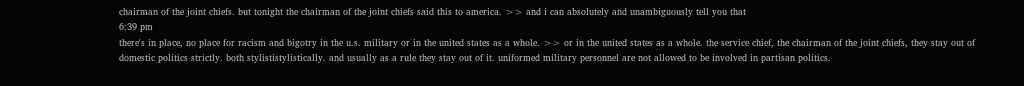chairman of the joint chiefs. but tonight the chairman of the joint chiefs said this to america. >> and i can absolutely and unambiguously tell you that
6:39 pm
there's in place, no place for racism and bigotry in the u.s. military or in the united states as a whole. >> or in the united states as a whole. the service chief, the chairman of the joint chiefs, they stay out of domestic politics strictly. both stylististylistically. and usually as a rule they stay out of it. uniformed military personnel are not allowed to be involved in partisan politics.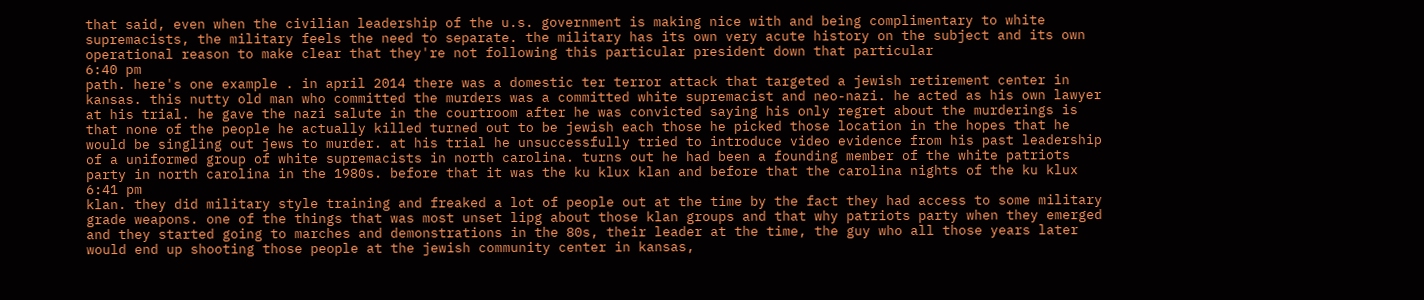that said, even when the civilian leadership of the u.s. government is making nice with and being complimentary to white supremacists, the military feels the need to separate. the military has its own very acute history on the subject and its own operational reason to make clear that they're not following this particular president down that particular
6:40 pm
path. here's one example . in april 2014 there was a domestic ter terror attack that targeted a jewish retirement center in kansas. this nutty old man who committed the murders was a committed white supremacist and neo-nazi. he acted as his own lawyer at his trial. he gave the nazi salute in the courtroom after he was convicted saying his only regret about the murderings is that none of the people he actually killed turned out to be jewish each those he picked those location in the hopes that he would be singling out jews to murder. at his trial he unsuccessfully tried to introduce video evidence from his past leadership of a uniformed group of white supremacists in north carolina. turns out he had been a founding member of the white patriots party in north carolina in the 1980s. before that it was the ku klux klan and before that the carolina nights of the ku klux
6:41 pm
klan. they did military style training and freaked a lot of people out at the time by the fact they had access to some military grade weapons. one of the things that was most unset lipg about those klan groups and that why patriots party when they emerged and they started going to marches and demonstrations in the 80s, their leader at the time, the guy who all those years later would end up shooting those people at the jewish community center in kansas,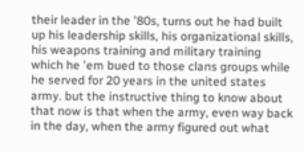their leader in the '80s, turns out he had built up his leadership skills, his organizational skills, his weapons training and military training which he 'em bued to those clans groups while he served for 20 years in the united states army. but the instructive thing to know about that now is that when the army, even way back in the day, when the army figured out what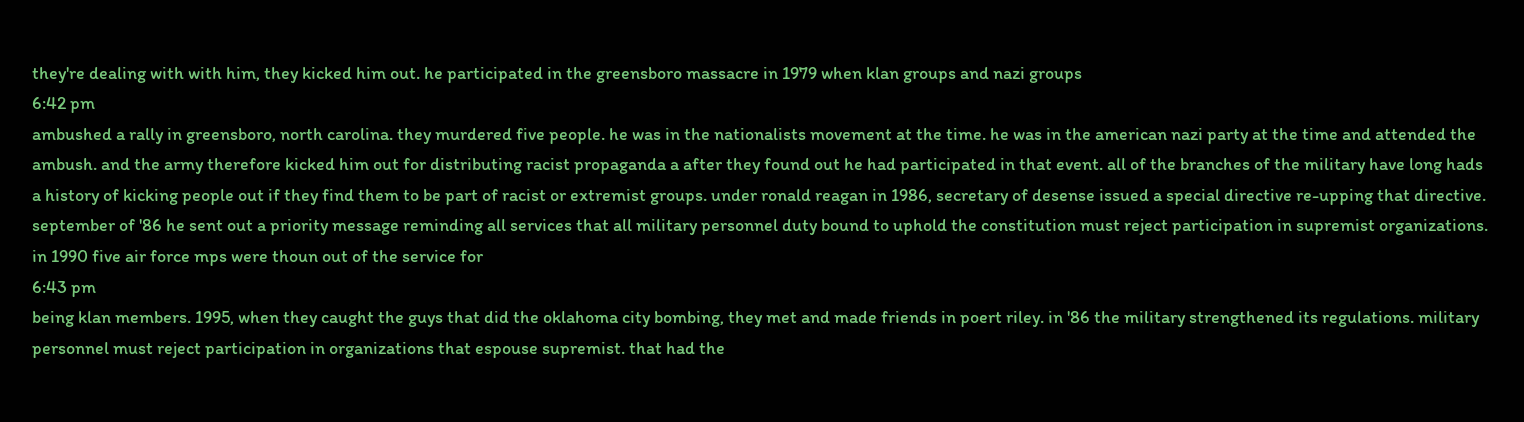they're dealing with with him, they kicked him out. he participated in the greensboro massacre in 1979 when klan groups and nazi groups
6:42 pm
ambushed a rally in greensboro, north carolina. they murdered five people. he was in the nationalists movement at the time. he was in the american nazi party at the time and attended the ambush. and the army therefore kicked him out for distributing racist propaganda a after they found out he had participated in that event. all of the branches of the military have long hads a history of kicking people out if they find them to be part of racist or extremist groups. under ronald reagan in 1986, secretary of desense issued a special directive re-upping that directive. september of '86 he sent out a priority message reminding all services that all military personnel duty bound to uphold the constitution must reject participation in supremist organizations. in 1990 five air force mps were thoun out of the service for
6:43 pm
being klan members. 1995, when they caught the guys that did the oklahoma city bombing, they met and made friends in poert riley. in '86 the military strengthened its regulations. military personnel must reject participation in organizations that espouse supremist. that had the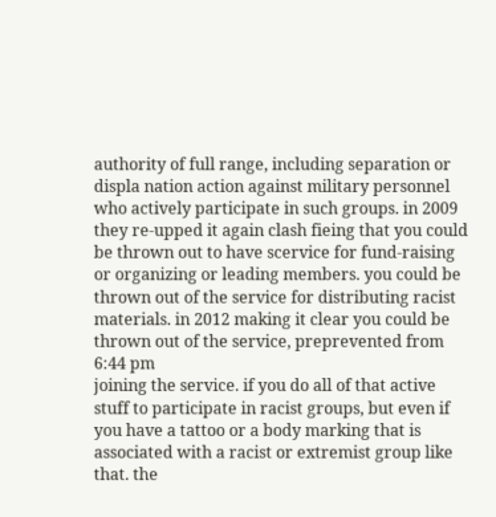authority of full range, including separation or displa nation action against military personnel who actively participate in such groups. in 2009 they re-upped it again clash fieing that you could be thrown out to have scervice for fund-raising or organizing or leading members. you could be thrown out of the service for distributing racist materials. in 2012 making it clear you could be thrown out of the service, preprevented from
6:44 pm
joining the service. if you do all of that active stuff to participate in racist groups, but even if you have a tattoo or a body marking that is associated with a racist or extremist group like that. the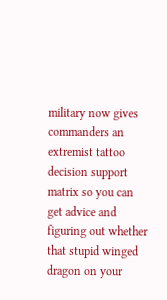military now gives commanders an extremist tattoo decision support matrix so you can get advice and figuring out whether that stupid winged dragon on your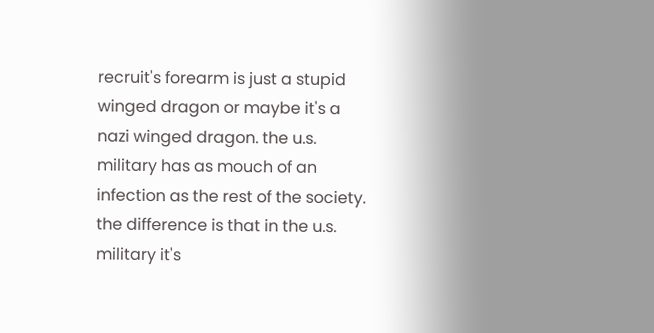recruit's forearm is just a stupid winged dragon or maybe it's a nazi winged dragon. the u.s. military has as mouch of an infection as the rest of the society. the difference is that in the u.s. military it's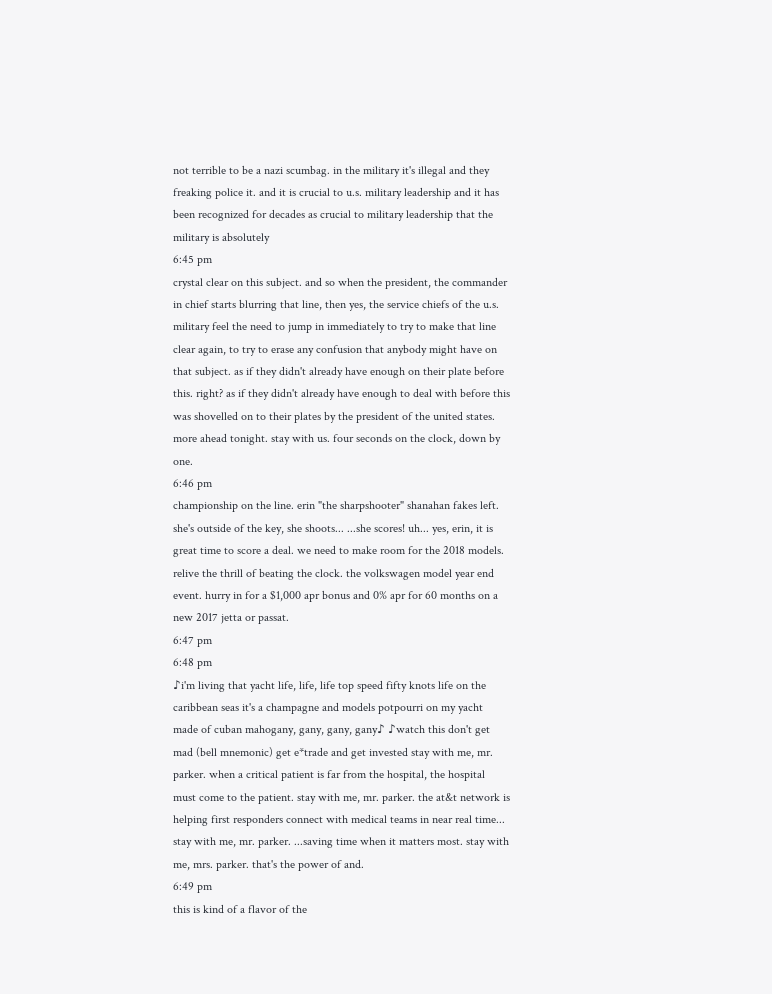not terrible to be a nazi scumbag. in the military it's illegal and they freaking police it. and it is crucial to u.s. military leadership and it has been recognized for decades as crucial to military leadership that the military is absolutely
6:45 pm
crystal clear on this subject. and so when the president, the commander in chief starts blurring that line, then yes, the service chiefs of the u.s. military feel the need to jump in immediately to try to make that line clear again, to try to erase any confusion that anybody might have on that subject. as if they didn't already have enough on their plate before this. right? as if they didn't already have enough to deal with before this was shovelled on to their plates by the president of the united states. more ahead tonight. stay with us. four seconds on the clock, down by one.
6:46 pm
championship on the line. erin "the sharpshooter" shanahan fakes left. she's outside of the key, she shoots... ...she scores! uh... yes, erin, it is great time to score a deal. we need to make room for the 2018 models. relive the thrill of beating the clock. the volkswagen model year end event. hurry in for a $1,000 apr bonus and 0% apr for 60 months on a new 2017 jetta or passat.
6:47 pm
6:48 pm
♪i'm living that yacht life, life, life top speed fifty knots life on the caribbean seas it's a champagne and models potpourri on my yacht made of cuban mahogany, gany, gany, gany♪ ♪watch this don't get mad (bell mnemonic) get e*trade and get invested stay with me, mr. parker. when a critical patient is far from the hospital, the hospital must come to the patient. stay with me, mr. parker. the at&t network is helping first responders connect with medical teams in near real time... stay with me, mr. parker. ...saving time when it matters most. stay with me, mrs. parker. that's the power of and.
6:49 pm
this is kind of a flavor of the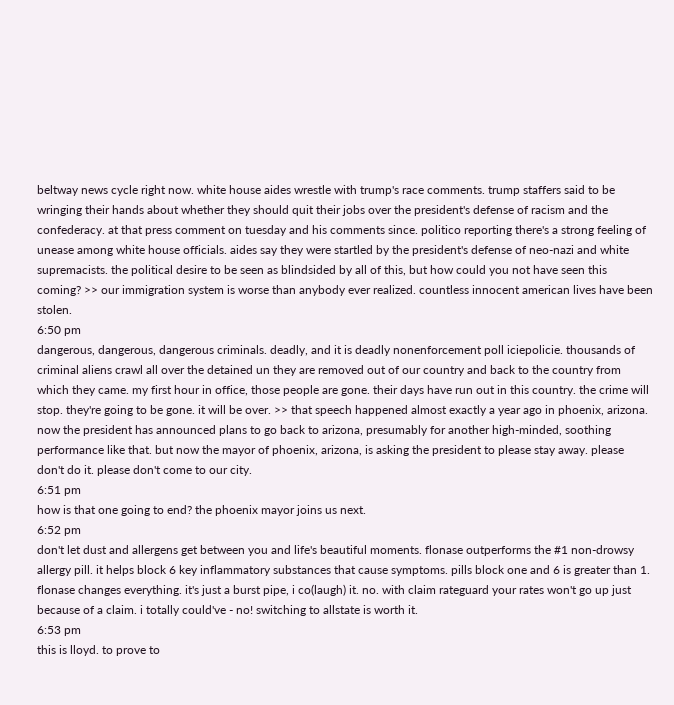beltway news cycle right now. white house aides wrestle with trump's race comments. trump staffers said to be wringing their hands about whether they should quit their jobs over the president's defense of racism and the confederacy. at that press comment on tuesday and his comments since. politico reporting there's a strong feeling of unease among white house officials. aides say they were startled by the president's defense of neo-nazi and white supremacists. the political desire to be seen as blindsided by all of this, but how could you not have seen this coming? >> our immigration system is worse than anybody ever realized. countless innocent american lives have been stolen.
6:50 pm
dangerous, dangerous, dangerous criminals. deadly, and it is deadly nonenforcement poll iciepolicie. thousands of criminal aliens crawl all over the detained un they are removed out of our country and back to the country from which they came. my first hour in office, those people are gone. their days have run out in this country. the crime will stop. they're going to be gone. it will be over. >> that speech happened almost exactly a year ago in phoenix, arizona. now the president has announced plans to go back to arizona, presumably for another high-minded, soothing performance like that. but now the mayor of phoenix, arizona, is asking the president to please stay away. please don't do it. please don't come to our city.
6:51 pm
how is that one going to end? the phoenix mayor joins us next.
6:52 pm
don't let dust and allergens get between you and life's beautiful moments. flonase outperforms the #1 non-drowsy allergy pill. it helps block 6 key inflammatory substances that cause symptoms. pills block one and 6 is greater than 1. flonase changes everything. it's just a burst pipe, i co(laugh) it. no. with claim rateguard your rates won't go up just because of a claim. i totally could've - no! switching to allstate is worth it.
6:53 pm
this is lloyd. to prove to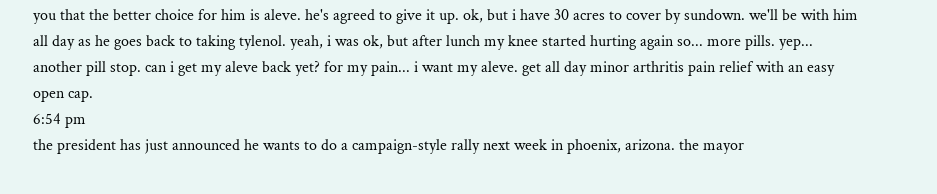you that the better choice for him is aleve. he's agreed to give it up. ok, but i have 30 acres to cover by sundown. we'll be with him all day as he goes back to taking tylenol. yeah, i was ok, but after lunch my knee started hurting again so... more pills. yep... another pill stop. can i get my aleve back yet? for my pain... i want my aleve. get all day minor arthritis pain relief with an easy open cap.
6:54 pm
the president has just announced he wants to do a campaign-style rally next week in phoenix, arizona. the mayor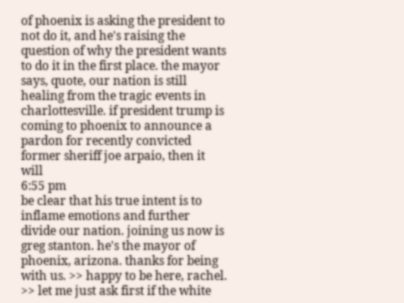of phoenix is asking the president to not do it, and he's raising the question of why the president wants to do it in the first place. the mayor says, quote, our nation is still healing from the tragic events in charlottesville. if president trump is coming to phoenix to announce a pardon for recently convicted former sheriff joe arpaio, then it will
6:55 pm
be clear that his true intent is to inflame emotions and further divide our nation. joining us now is greg stanton. he's the mayor of phoenix, arizona. thanks for being with us. >> happy to be here, rachel. >> let me just ask first if the white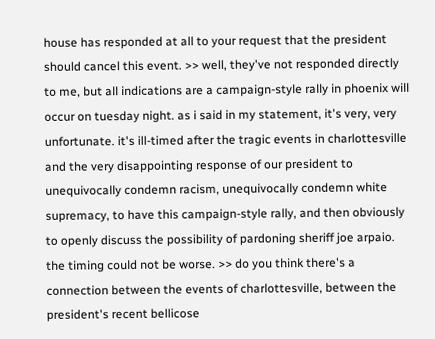house has responded at all to your request that the president should cancel this event. >> well, they've not responded directly to me, but all indications are a campaign-style rally in phoenix will occur on tuesday night. as i said in my statement, it's very, very unfortunate. it's ill-timed after the tragic events in charlottesville and the very disappointing response of our president to unequivocally condemn racism, unequivocally condemn white supremacy, to have this campaign-style rally, and then obviously to openly discuss the possibility of pardoning sheriff joe arpaio. the timing could not be worse. >> do you think there's a connection between the events of charlottesville, between the president's recent bellicose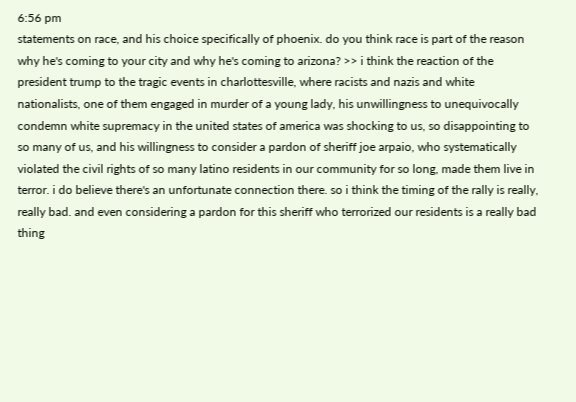6:56 pm
statements on race, and his choice specifically of phoenix. do you think race is part of the reason why he's coming to your city and why he's coming to arizona? >> i think the reaction of the president trump to the tragic events in charlottesville, where racists and nazis and white nationalists, one of them engaged in murder of a young lady, his unwillingness to unequivocally condemn white supremacy in the united states of america was shocking to us, so disappointing to so many of us, and his willingness to consider a pardon of sheriff joe arpaio, who systematically violated the civil rights of so many latino residents in our community for so long, made them live in terror. i do believe there's an unfortunate connection there. so i think the timing of the rally is really, really bad. and even considering a pardon for this sheriff who terrorized our residents is a really bad thing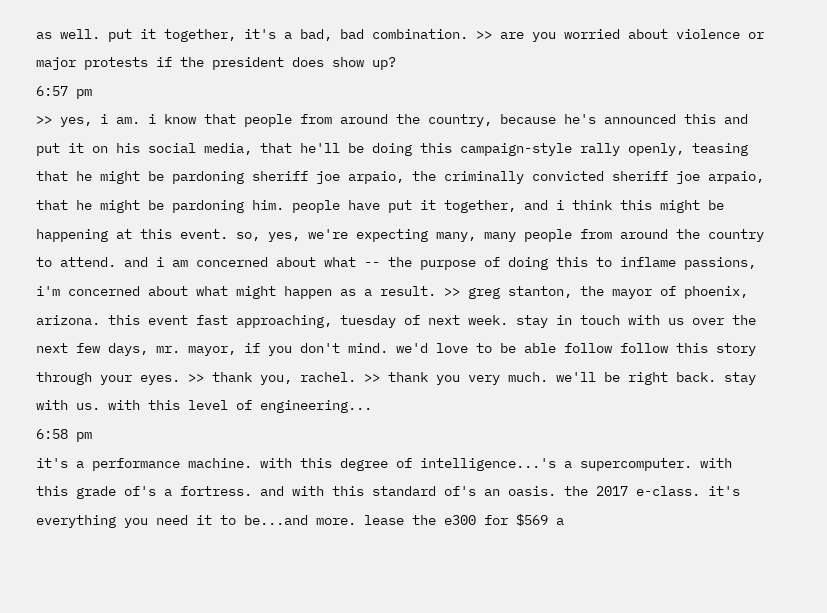as well. put it together, it's a bad, bad combination. >> are you worried about violence or major protests if the president does show up?
6:57 pm
>> yes, i am. i know that people from around the country, because he's announced this and put it on his social media, that he'll be doing this campaign-style rally openly, teasing that he might be pardoning sheriff joe arpaio, the criminally convicted sheriff joe arpaio, that he might be pardoning him. people have put it together, and i think this might be happening at this event. so, yes, we're expecting many, many people from around the country to attend. and i am concerned about what -- the purpose of doing this to inflame passions, i'm concerned about what might happen as a result. >> greg stanton, the mayor of phoenix, arizona. this event fast approaching, tuesday of next week. stay in touch with us over the next few days, mr. mayor, if you don't mind. we'd love to be able follow follow this story through your eyes. >> thank you, rachel. >> thank you very much. we'll be right back. stay with us. with this level of engineering...
6:58 pm
it's a performance machine. with this degree of intelligence...'s a supercomputer. with this grade of's a fortress. and with this standard of's an oasis. the 2017 e-class. it's everything you need it to be...and more. lease the e300 for $569 a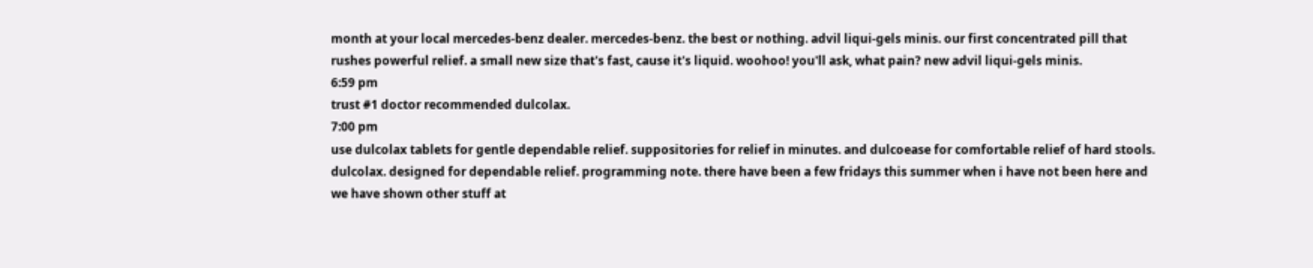month at your local mercedes-benz dealer. mercedes-benz. the best or nothing. advil liqui-gels minis. our first concentrated pill that rushes powerful relief. a small new size that's fast, cause it's liquid. woohoo! you'll ask, what pain? new advil liqui-gels minis.
6:59 pm
trust #1 doctor recommended dulcolax.
7:00 pm
use dulcolax tablets for gentle dependable relief. suppositories for relief in minutes. and dulcoease for comfortable relief of hard stools. dulcolax. designed for dependable relief. programming note. there have been a few fridays this summer when i have not been here and we have shown other stuff at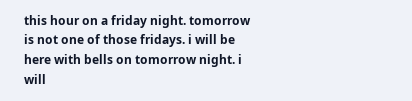this hour on a friday night. tomorrow is not one of those fridays. i will be here with bells on tomorrow night. i will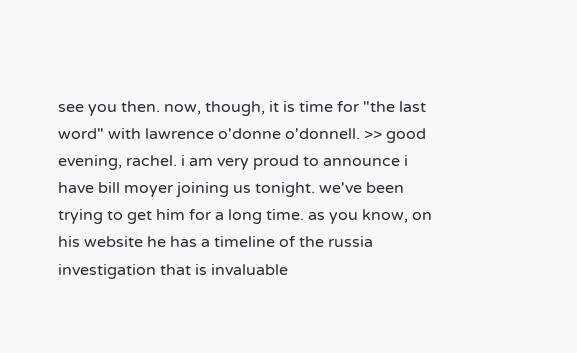see you then. now, though, it is time for "the last word" with lawrence o'donne o'donnell. >> good evening, rachel. i am very proud to announce i have bill moyer joining us tonight. we've been trying to get him for a long time. as you know, on his website he has a timeline of the russia investigation that is invaluable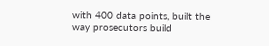with 400 data points, built the way prosecutors build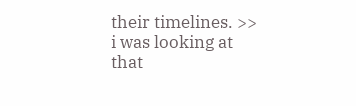their timelines. >> i was looking at that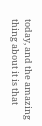today, and the amazing thing about it is that